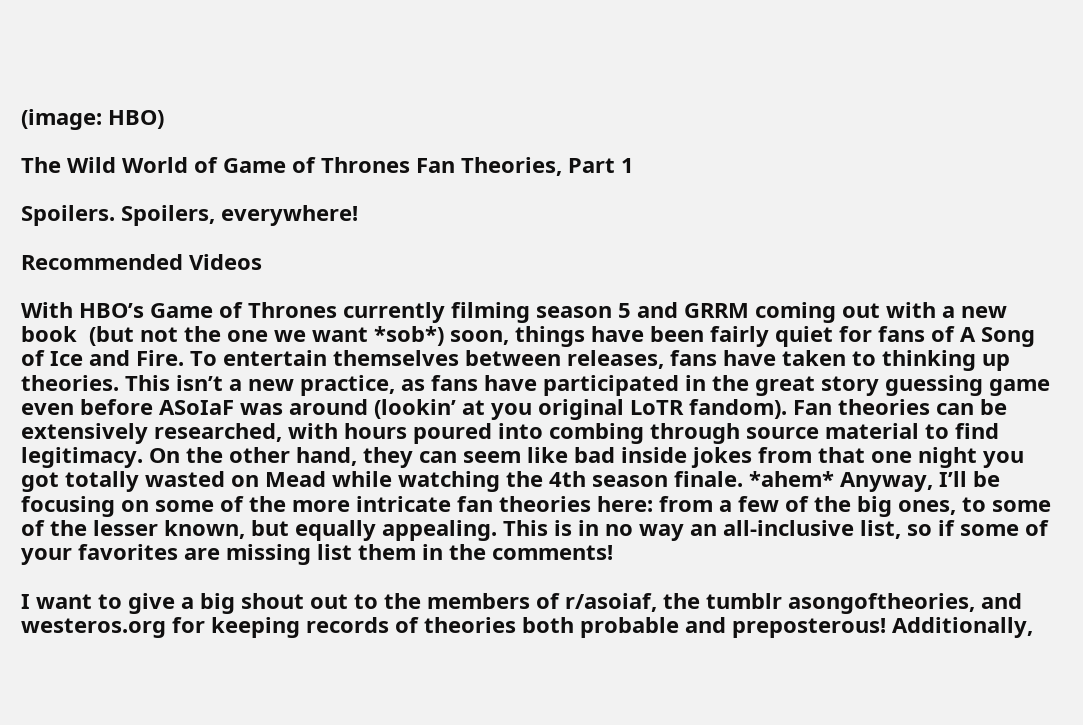(image: HBO)

The Wild World of Game of Thrones Fan Theories, Part 1

Spoilers. Spoilers, everywhere!

Recommended Videos

With HBO’s Game of Thrones currently filming season 5 and GRRM coming out with a new book  (but not the one we want *sob*) soon, things have been fairly quiet for fans of A Song of Ice and Fire. To entertain themselves between releases, fans have taken to thinking up  theories. This isn’t a new practice, as fans have participated in the great story guessing game even before ASoIaF was around (lookin’ at you original LoTR fandom). Fan theories can be extensively researched, with hours poured into combing through source material to find legitimacy. On the other hand, they can seem like bad inside jokes from that one night you got totally wasted on Mead while watching the 4th season finale. *ahem* Anyway, I’ll be focusing on some of the more intricate fan theories here: from a few of the big ones, to some of the lesser known, but equally appealing. This is in no way an all-inclusive list, so if some of your favorites are missing list them in the comments!

I want to give a big shout out to the members of r/asoiaf, the tumblr asongoftheories, and westeros.org for keeping records of theories both probable and preposterous! Additionally,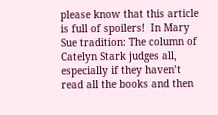please know that this article is full of spoilers!  In Mary Sue tradition: The column of Catelyn Stark judges all, especially if they haven’t read all the books and then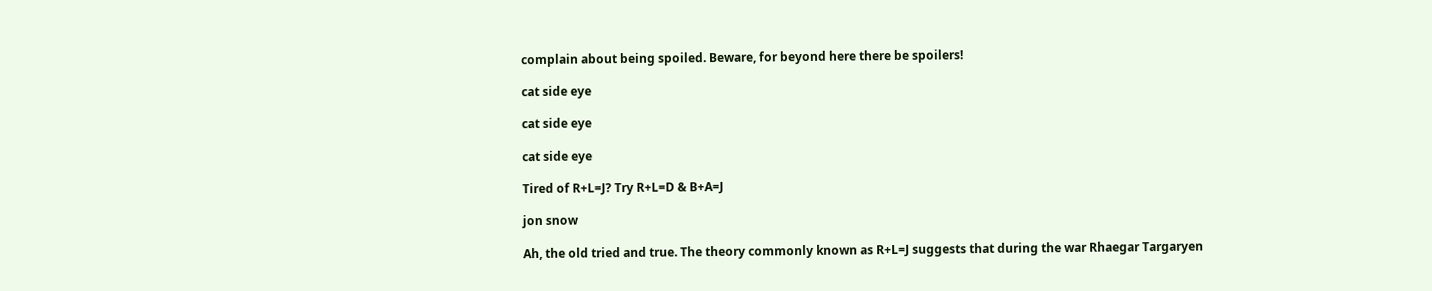complain about being spoiled. Beware, for beyond here there be spoilers!

cat side eye

cat side eye

cat side eye

Tired of R+L=J? Try R+L=D & B+A=J

jon snow

Ah, the old tried and true. The theory commonly known as R+L=J suggests that during the war Rhaegar Targaryen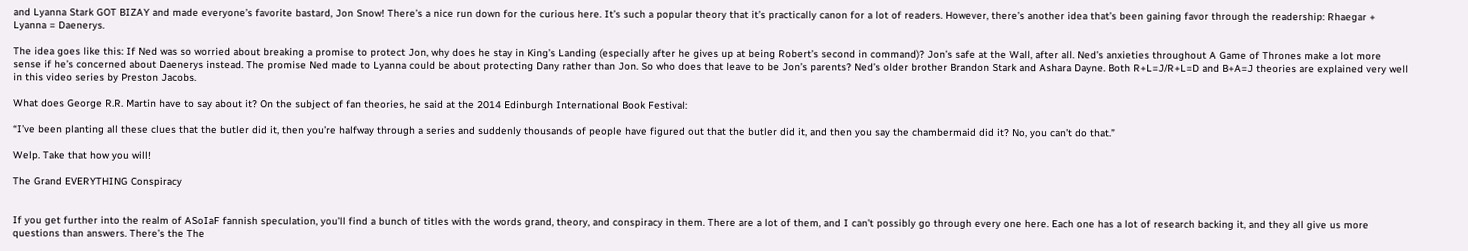and Lyanna Stark GOT BIZAY and made everyone’s favorite bastard, Jon Snow! There’s a nice run down for the curious here. It’s such a popular theory that it’s practically canon for a lot of readers. However, there’s another idea that’s been gaining favor through the readership: Rhaegar + Lyanna = Daenerys.

The idea goes like this: If Ned was so worried about breaking a promise to protect Jon, why does he stay in King’s Landing (especially after he gives up at being Robert’s second in command)? Jon’s safe at the Wall, after all. Ned’s anxieties throughout A Game of Thrones make a lot more sense if he’s concerned about Daenerys instead. The promise Ned made to Lyanna could be about protecting Dany rather than Jon. So who does that leave to be Jon’s parents? Ned’s older brother Brandon Stark and Ashara Dayne. Both R+L=J/R+L=D and B+A=J theories are explained very well in this video series by Preston Jacobs.

What does George R.R. Martin have to say about it? On the subject of fan theories, he said at the 2014 Edinburgh International Book Festival:

“I’ve been planting all these clues that the butler did it, then you’re halfway through a series and suddenly thousands of people have figured out that the butler did it, and then you say the chambermaid did it? No, you can’t do that.”

Welp. Take that how you will!

The Grand EVERYTHING Conspiracy


If you get further into the realm of ASoIaF fannish speculation, you’ll find a bunch of titles with the words grand, theory, and conspiracy in them. There are a lot of them, and I can’t possibly go through every one here. Each one has a lot of research backing it, and they all give us more questions than answers. There’s the The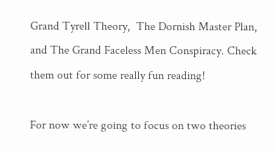Grand Tyrell Theory,  The Dornish Master Plan, and The Grand Faceless Men Conspiracy. Check them out for some really fun reading!

For now we’re going to focus on two theories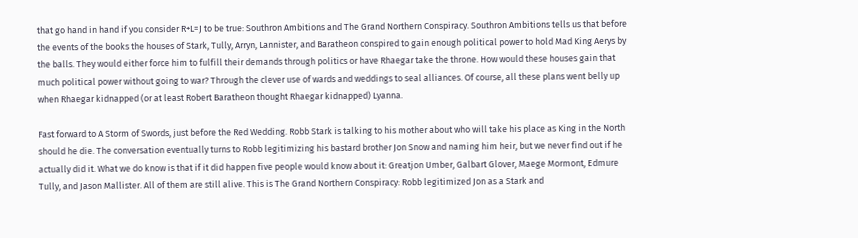that go hand in hand if you consider R+L=J to be true: Southron Ambitions and The Grand Northern Conspiracy. Southron Ambitions tells us that before the events of the books the houses of Stark, Tully, Arryn, Lannister, and Baratheon conspired to gain enough political power to hold Mad King Aerys by the balls. They would either force him to fulfill their demands through politics or have Rhaegar take the throne. How would these houses gain that much political power without going to war? Through the clever use of wards and weddings to seal alliances. Of course, all these plans went belly up when Rhaegar kidnapped (or at least Robert Baratheon thought Rhaegar kidnapped) Lyanna.

Fast forward to A Storm of Swords, just before the Red Wedding. Robb Stark is talking to his mother about who will take his place as King in the North should he die. The conversation eventually turns to Robb legitimizing his bastard brother Jon Snow and naming him heir, but we never find out if he actually did it. What we do know is that if it did happen five people would know about it: Greatjon Umber, Galbart Glover, Maege Mormont, Edmure Tully, and Jason Mallister. All of them are still alive. This is The Grand Northern Conspiracy: Robb legitimized Jon as a Stark and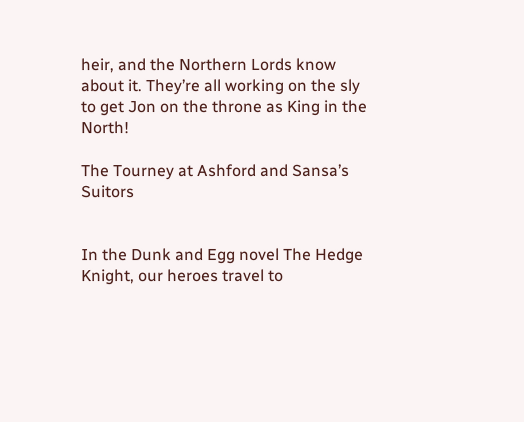heir, and the Northern Lords know about it. They’re all working on the sly to get Jon on the throne as King in the North!

The Tourney at Ashford and Sansa’s Suitors


In the Dunk and Egg novel The Hedge Knight, our heroes travel to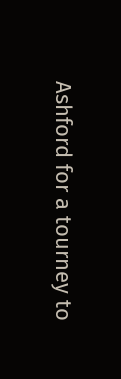Ashford for a tourney to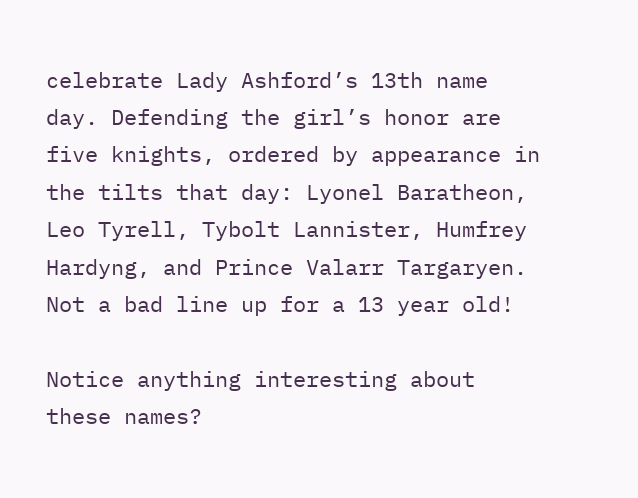celebrate Lady Ashford’s 13th name day. Defending the girl’s honor are five knights, ordered by appearance in the tilts that day: Lyonel Baratheon, Leo Tyrell, Tybolt Lannister, Humfrey Hardyng, and Prince Valarr Targaryen.  Not a bad line up for a 13 year old!

Notice anything interesting about these names?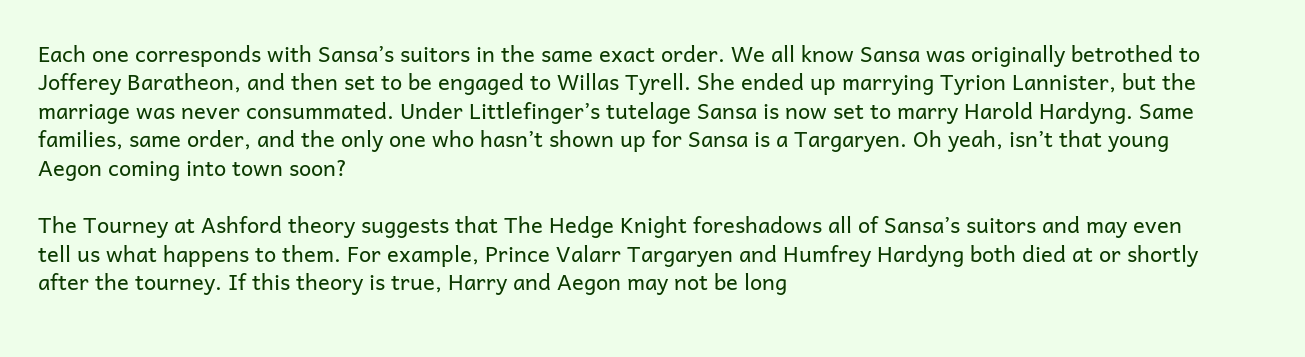Each one corresponds with Sansa’s suitors in the same exact order. We all know Sansa was originally betrothed to Jofferey Baratheon, and then set to be engaged to Willas Tyrell. She ended up marrying Tyrion Lannister, but the marriage was never consummated. Under Littlefinger’s tutelage Sansa is now set to marry Harold Hardyng. Same families, same order, and the only one who hasn’t shown up for Sansa is a Targaryen. Oh yeah, isn’t that young Aegon coming into town soon?

The Tourney at Ashford theory suggests that The Hedge Knight foreshadows all of Sansa’s suitors and may even tell us what happens to them. For example, Prince Valarr Targaryen and Humfrey Hardyng both died at or shortly after the tourney. If this theory is true, Harry and Aegon may not be long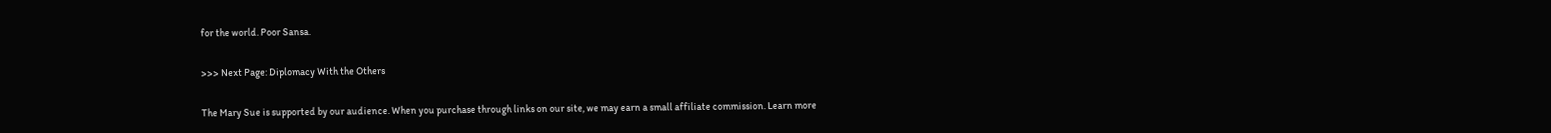for the world. Poor Sansa.

>>> Next Page: Diplomacy With the Others

The Mary Sue is supported by our audience. When you purchase through links on our site, we may earn a small affiliate commission. Learn more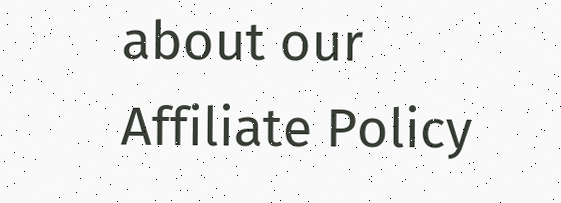about our Affiliate Policy